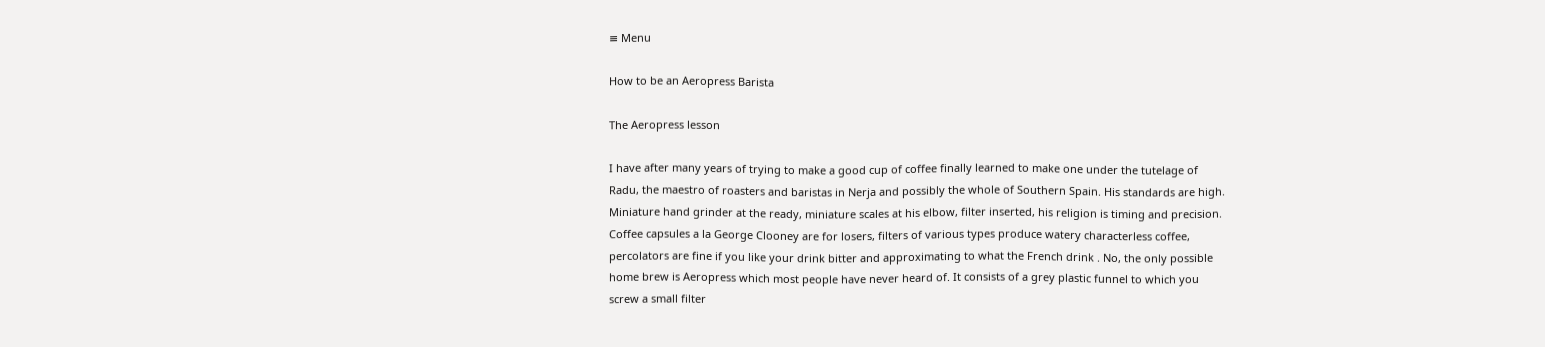≡ Menu

How to be an Aeropress Barista

The Aeropress lesson

I have after many years of trying to make a good cup of coffee finally learned to make one under the tutelage of Radu, the maestro of roasters and baristas in Nerja and possibly the whole of Southern Spain. His standards are high. Miniature hand grinder at the ready, miniature scales at his elbow, filter inserted, his religion is timing and precision. Coffee capsules a la George Clooney are for losers, filters of various types produce watery characterless coffee, percolators are fine if you like your drink bitter and approximating to what the French drink . No, the only possible home brew is Aeropress which most people have never heard of. It consists of a grey plastic funnel to which you screw a small filter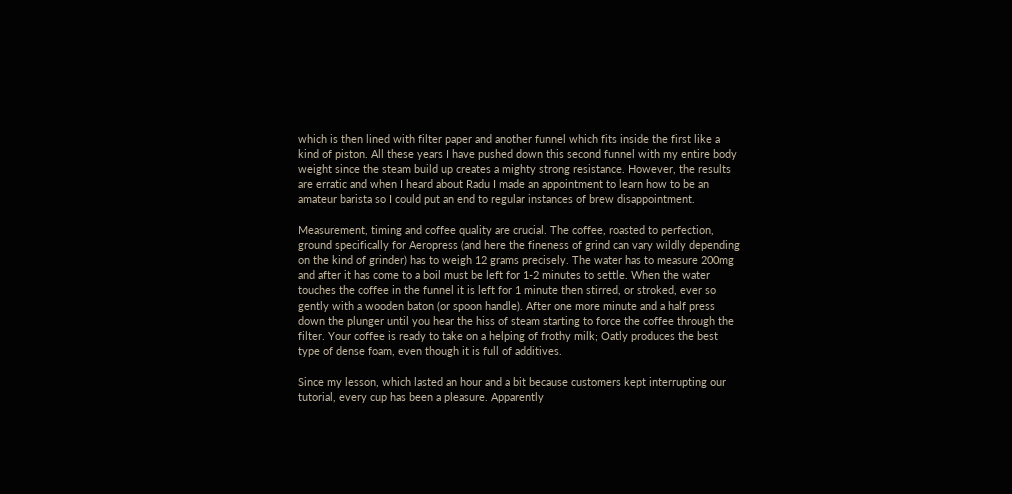which is then lined with filter paper and another funnel which fits inside the first like a kind of piston. All these years I have pushed down this second funnel with my entire body weight since the steam build up creates a mighty strong resistance. However, the results are erratic and when I heard about Radu I made an appointment to learn how to be an amateur barista so I could put an end to regular instances of brew disappointment.

Measurement, timing and coffee quality are crucial. The coffee, roasted to perfection, ground specifically for Aeropress (and here the fineness of grind can vary wildly depending on the kind of grinder) has to weigh 12 grams precisely. The water has to measure 200mg and after it has come to a boil must be left for 1-2 minutes to settle. When the water touches the coffee in the funnel it is left for 1 minute then stirred, or stroked, ever so gently with a wooden baton (or spoon handle). After one more minute and a half press down the plunger until you hear the hiss of steam starting to force the coffee through the filter. Your coffee is ready to take on a helping of frothy milk; Oatly produces the best type of dense foam, even though it is full of additives.

Since my lesson, which lasted an hour and a bit because customers kept interrupting our tutorial, every cup has been a pleasure. Apparently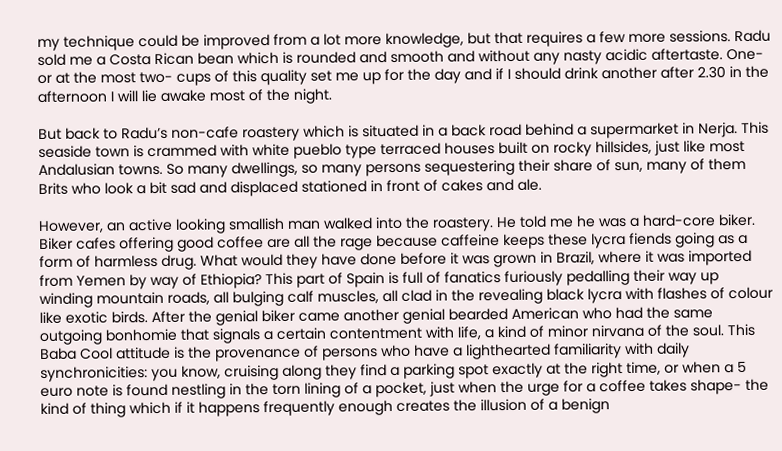my technique could be improved from a lot more knowledge, but that requires a few more sessions. Radu sold me a Costa Rican bean which is rounded and smooth and without any nasty acidic aftertaste. One- or at the most two- cups of this quality set me up for the day and if I should drink another after 2.30 in the afternoon I will lie awake most of the night.

But back to Radu’s non-cafe roastery which is situated in a back road behind a supermarket in Nerja. This seaside town is crammed with white pueblo type terraced houses built on rocky hillsides, just like most Andalusian towns. So many dwellings, so many persons sequestering their share of sun, many of them Brits who look a bit sad and displaced stationed in front of cakes and ale.

However, an active looking smallish man walked into the roastery. He told me he was a hard-core biker. Biker cafes offering good coffee are all the rage because caffeine keeps these lycra fiends going as a form of harmless drug. What would they have done before it was grown in Brazil, where it was imported from Yemen by way of Ethiopia? This part of Spain is full of fanatics furiously pedalling their way up winding mountain roads, all bulging calf muscles, all clad in the revealing black lycra with flashes of colour like exotic birds. After the genial biker came another genial bearded American who had the same outgoing bonhomie that signals a certain contentment with life, a kind of minor nirvana of the soul. This Baba Cool attitude is the provenance of persons who have a lighthearted familiarity with daily synchronicities: you know, cruising along they find a parking spot exactly at the right time, or when a 5 euro note is found nestling in the torn lining of a pocket, just when the urge for a coffee takes shape- the kind of thing which if it happens frequently enough creates the illusion of a benign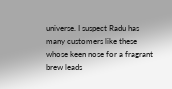universe. I suspect Radu has many customers like these whose keen nose for a fragrant brew leads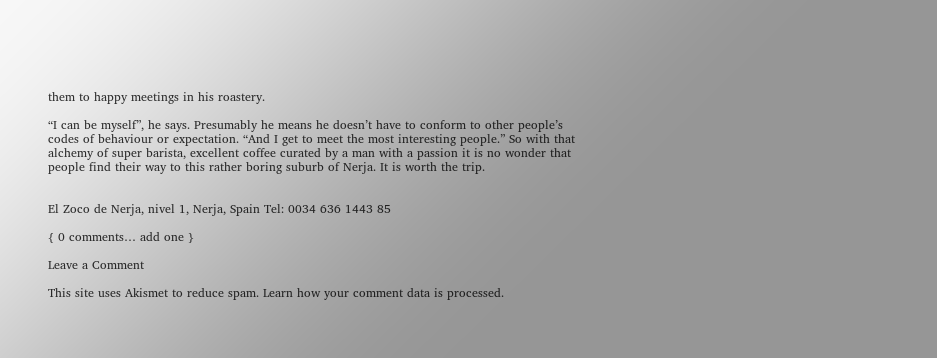them to happy meetings in his roastery.

“I can be myself”, he says. Presumably he means he doesn’t have to conform to other people’s codes of behaviour or expectation. “And I get to meet the most interesting people.” So with that alchemy of super barista, excellent coffee curated by a man with a passion it is no wonder that people find their way to this rather boring suburb of Nerja. It is worth the trip.


El Zoco de Nerja, nivel 1, Nerja, Spain Tel: 0034 636 1443 85

{ 0 comments… add one }

Leave a Comment

This site uses Akismet to reduce spam. Learn how your comment data is processed.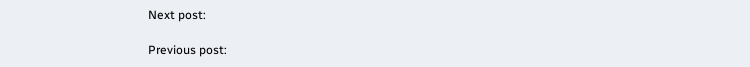Next post:

Previous post: